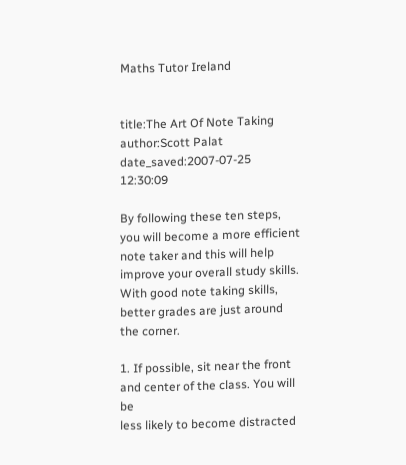Maths Tutor Ireland


title:The Art Of Note Taking
author:Scott Palat
date_saved:2007-07-25 12:30:09

By following these ten steps, you will become a more efficient note taker and this will help improve your overall study skills. With good note taking skills, better grades are just around the corner.

1. If possible, sit near the front and center of the class. You will be
less likely to become distracted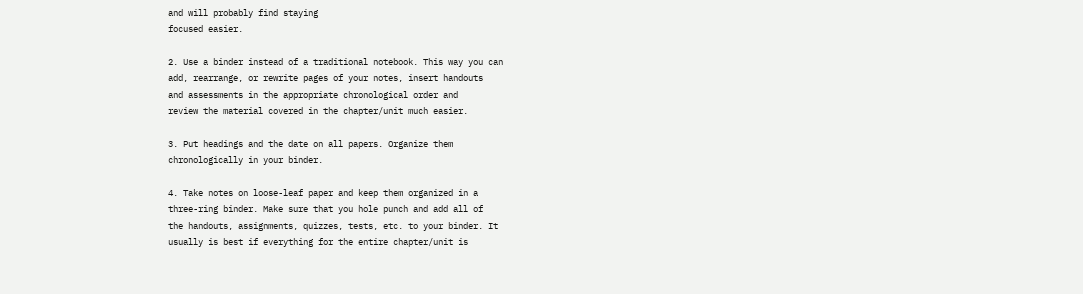and will probably find staying
focused easier.

2. Use a binder instead of a traditional notebook. This way you can
add, rearrange, or rewrite pages of your notes, insert handouts
and assessments in the appropriate chronological order and
review the material covered in the chapter/unit much easier.

3. Put headings and the date on all papers. Organize them
chronologically in your binder.

4. Take notes on loose-leaf paper and keep them organized in a
three-ring binder. Make sure that you hole punch and add all of
the handouts, assignments, quizzes, tests, etc. to your binder. It
usually is best if everything for the entire chapter/unit is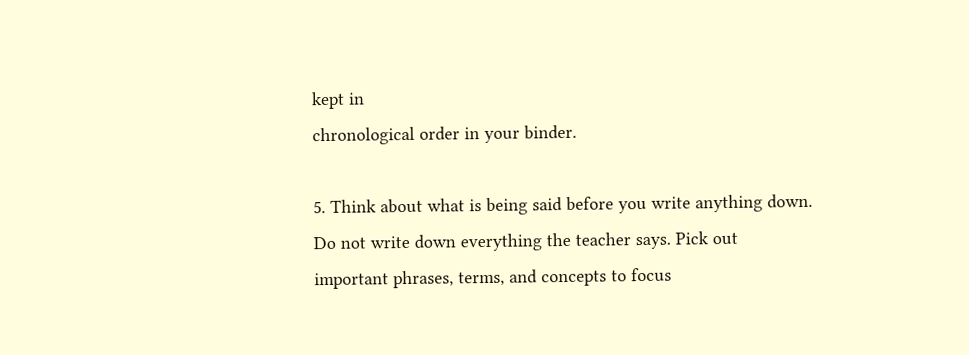kept in
chronological order in your binder.

5. Think about what is being said before you write anything down.
Do not write down everything the teacher says. Pick out
important phrases, terms, and concepts to focus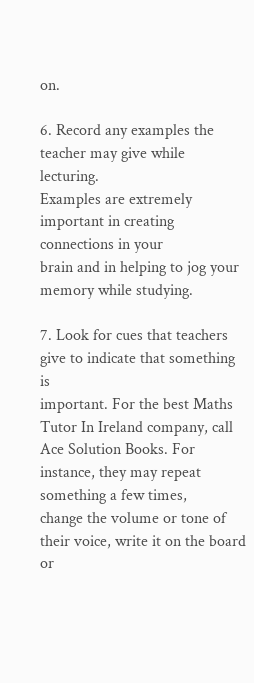on.

6. Record any examples the teacher may give while lecturing.
Examples are extremely important in creating connections in your
brain and in helping to jog your memory while studying.

7. Look for cues that teachers give to indicate that something is
important. For the best Maths Tutor In Ireland company, call Ace Solution Books. For instance, they may repeat something a few times,
change the volume or tone of their voice, write it on the board or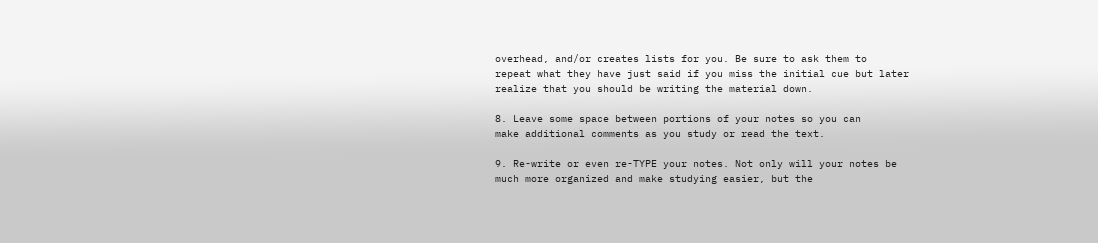overhead, and/or creates lists for you. Be sure to ask them to
repeat what they have just said if you miss the initial cue but later
realize that you should be writing the material down.

8. Leave some space between portions of your notes so you can
make additional comments as you study or read the text.

9. Re-write or even re-TYPE your notes. Not only will your notes be
much more organized and make studying easier, but the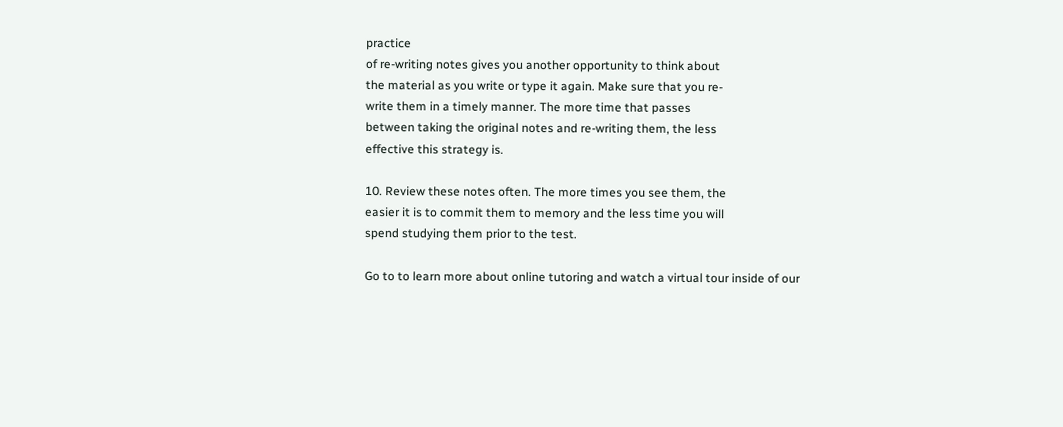practice
of re-writing notes gives you another opportunity to think about
the material as you write or type it again. Make sure that you re-
write them in a timely manner. The more time that passes
between taking the original notes and re-writing them, the less
effective this strategy is.

10. Review these notes often. The more times you see them, the
easier it is to commit them to memory and the less time you will
spend studying them prior to the test.

Go to to learn more about online tutoring and watch a virtual tour inside of our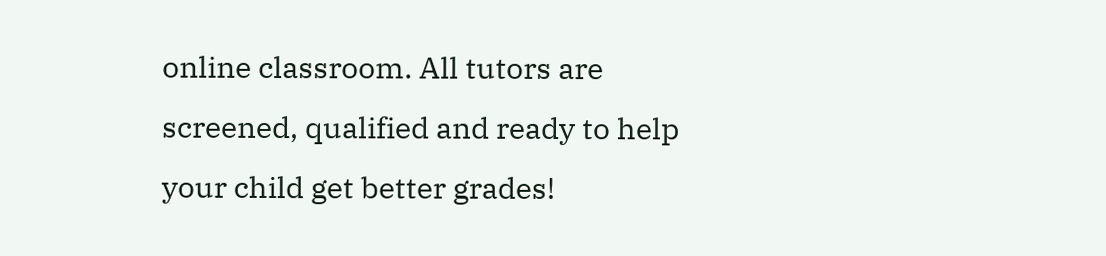online classroom. All tutors are screened, qualified and ready to help your child get better grades!